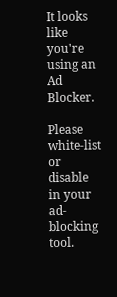It looks like you're using an Ad Blocker.

Please white-list or disable in your ad-blocking tool.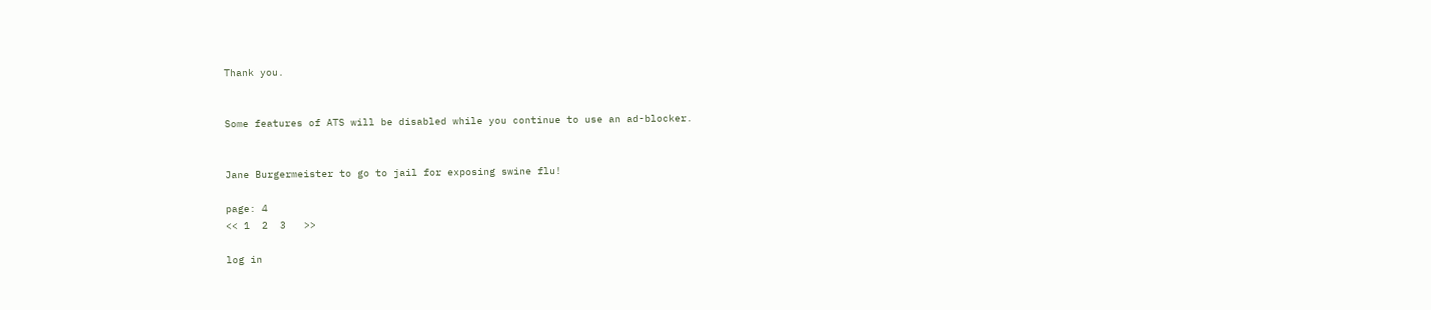Thank you.


Some features of ATS will be disabled while you continue to use an ad-blocker.


Jane Burgermeister to go to jail for exposing swine flu!

page: 4
<< 1  2  3   >>

log in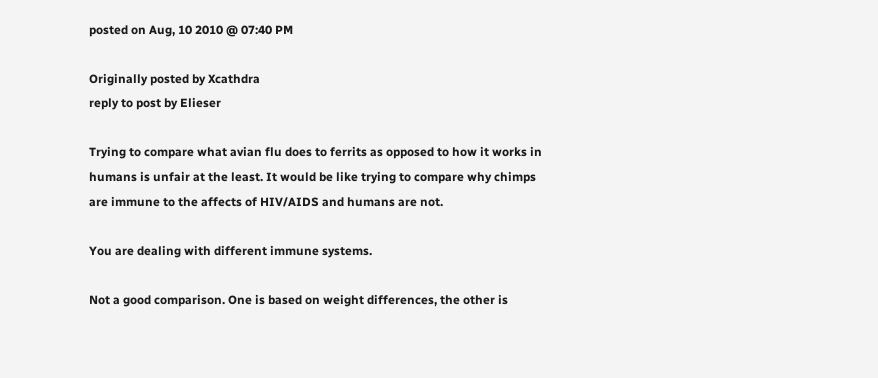posted on Aug, 10 2010 @ 07:40 PM

Originally posted by Xcathdra
reply to post by Elieser

Trying to compare what avian flu does to ferrits as opposed to how it works in humans is unfair at the least. It would be like trying to compare why chimps are immune to the affects of HIV/AIDS and humans are not.

You are dealing with different immune systems.

Not a good comparison. One is based on weight differences, the other is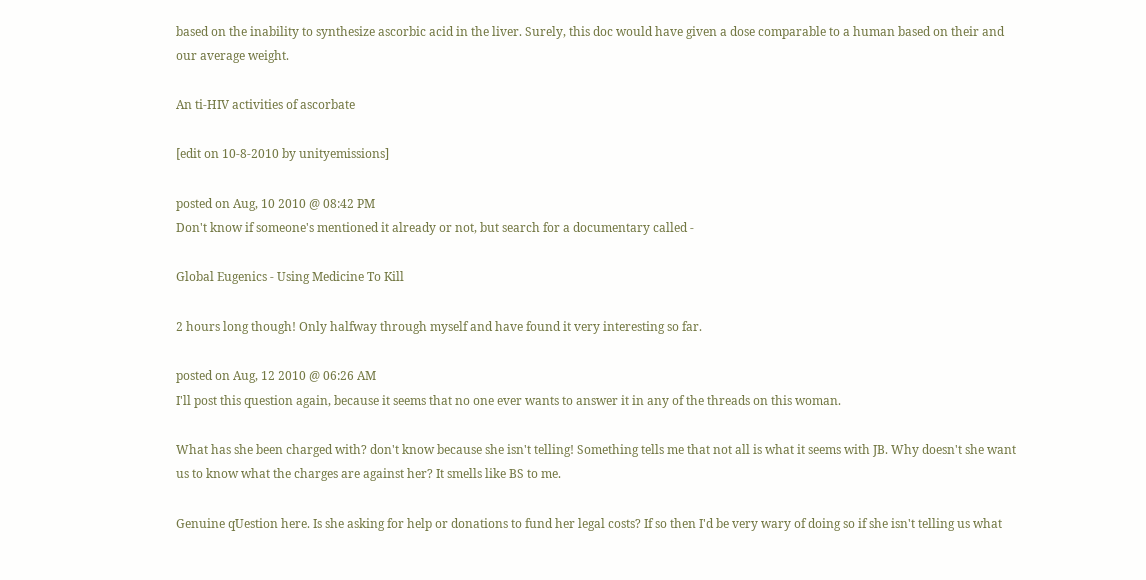based on the inability to synthesize ascorbic acid in the liver. Surely, this doc would have given a dose comparable to a human based on their and our average weight.

An ti-HIV activities of ascorbate

[edit on 10-8-2010 by unityemissions]

posted on Aug, 10 2010 @ 08:42 PM
Don't know if someone's mentioned it already or not, but search for a documentary called -

Global Eugenics - Using Medicine To Kill

2 hours long though! Only halfway through myself and have found it very interesting so far.

posted on Aug, 12 2010 @ 06:26 AM
I'll post this question again, because it seems that no one ever wants to answer it in any of the threads on this woman.

What has she been charged with? don't know because she isn't telling! Something tells me that not all is what it seems with JB. Why doesn't she want us to know what the charges are against her? It smells like BS to me.

Genuine qUestion here. Is she asking for help or donations to fund her legal costs? If so then I'd be very wary of doing so if she isn't telling us what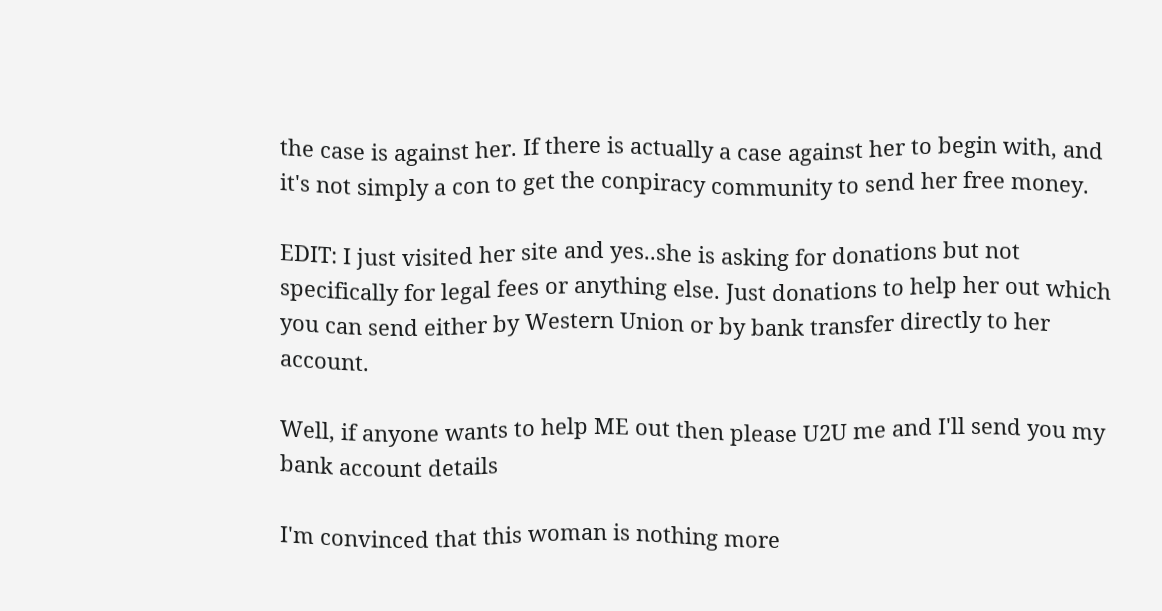the case is against her. If there is actually a case against her to begin with, and it's not simply a con to get the conpiracy community to send her free money.

EDIT: I just visited her site and yes..she is asking for donations but not specifically for legal fees or anything else. Just donations to help her out which you can send either by Western Union or by bank transfer directly to her account.

Well, if anyone wants to help ME out then please U2U me and I'll send you my bank account details

I'm convinced that this woman is nothing more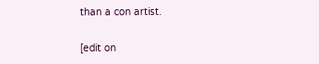than a con artist.

[edit on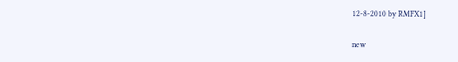12-8-2010 by RMFX1]

new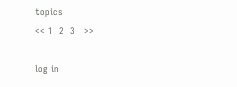topics
<< 1  2  3   >>

log in